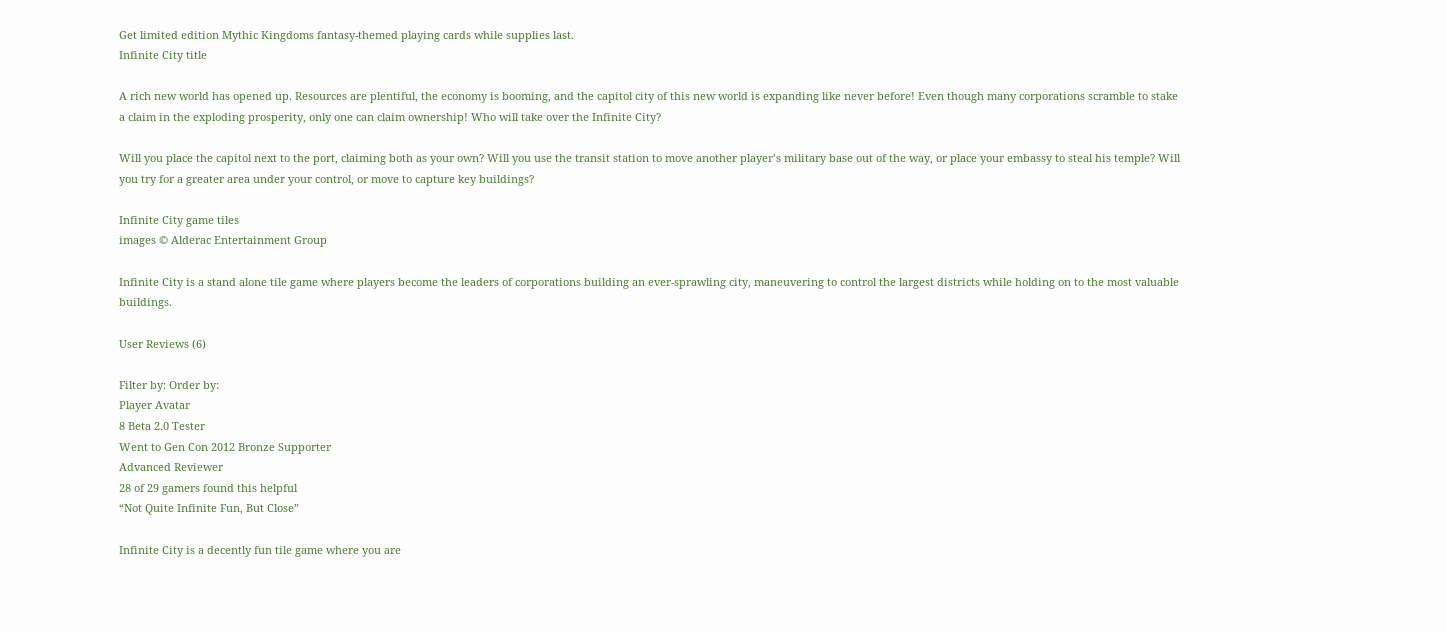Get limited edition Mythic Kingdoms fantasy-themed playing cards while supplies last.
Infinite City title

A rich new world has opened up. Resources are plentiful, the economy is booming, and the capitol city of this new world is expanding like never before! Even though many corporations scramble to stake a claim in the exploding prosperity, only one can claim ownership! Who will take over the Infinite City?

Will you place the capitol next to the port, claiming both as your own? Will you use the transit station to move another player’s military base out of the way, or place your embassy to steal his temple? Will you try for a greater area under your control, or move to capture key buildings?

Infinite City game tiles
images © Alderac Entertainment Group

Infinite City is a stand alone tile game where players become the leaders of corporations building an ever-sprawling city, maneuvering to control the largest districts while holding on to the most valuable buildings.

User Reviews (6)

Filter by: Order by:
Player Avatar
8 Beta 2.0 Tester
Went to Gen Con 2012 Bronze Supporter
Advanced Reviewer
28 of 29 gamers found this helpful
“Not Quite Infinite Fun, But Close”

Infinite City is a decently fun tile game where you are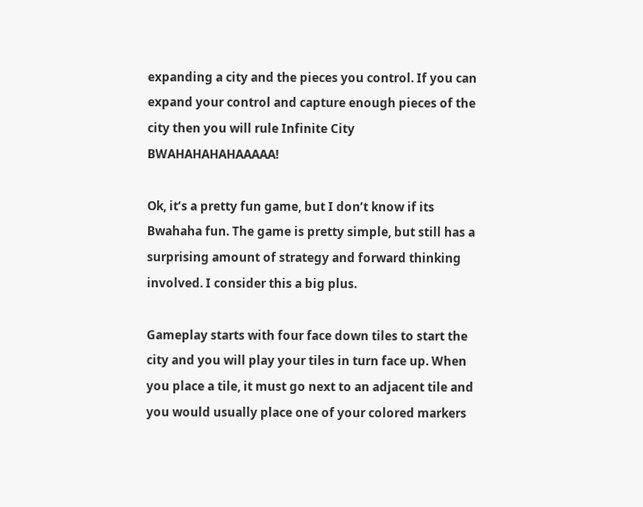expanding a city and the pieces you control. If you can expand your control and capture enough pieces of the city then you will rule Infinite City BWAHAHAHAHAAAAA!

Ok, it’s a pretty fun game, but I don’t know if its Bwahaha fun. The game is pretty simple, but still has a surprising amount of strategy and forward thinking involved. I consider this a big plus.

Gameplay starts with four face down tiles to start the city and you will play your tiles in turn face up. When you place a tile, it must go next to an adjacent tile and you would usually place one of your colored markers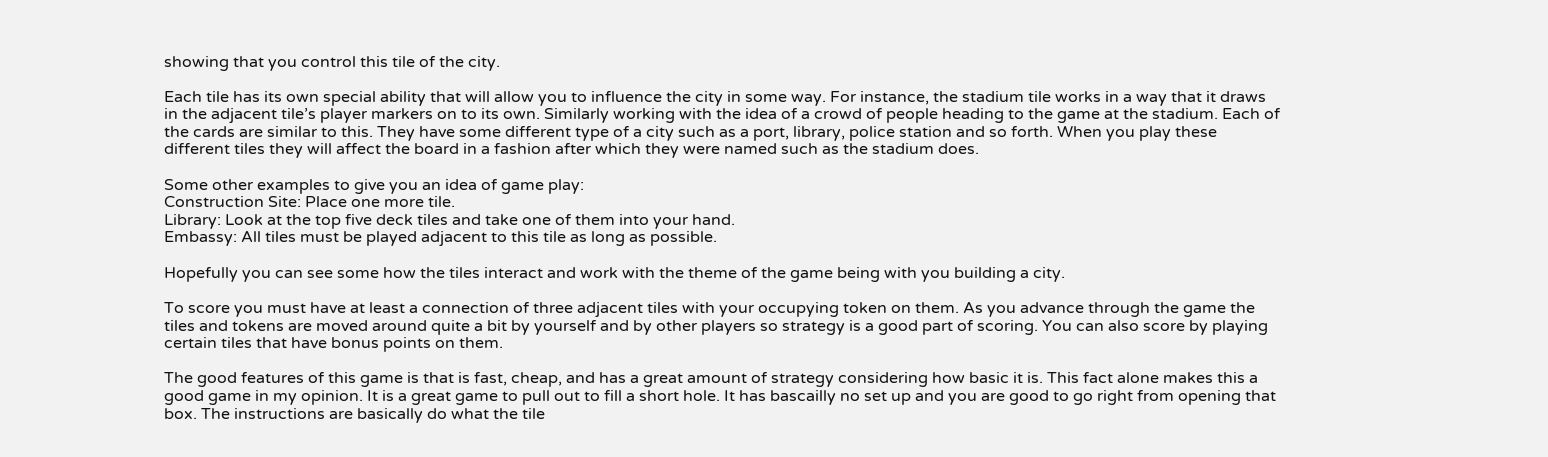showing that you control this tile of the city.

Each tile has its own special ability that will allow you to influence the city in some way. For instance, the stadium tile works in a way that it draws in the adjacent tile’s player markers on to its own. Similarly working with the idea of a crowd of people heading to the game at the stadium. Each of the cards are similar to this. They have some different type of a city such as a port, library, police station and so forth. When you play these different tiles they will affect the board in a fashion after which they were named such as the stadium does.

Some other examples to give you an idea of game play:
Construction Site: Place one more tile.
Library: Look at the top five deck tiles and take one of them into your hand.
Embassy: All tiles must be played adjacent to this tile as long as possible.

Hopefully you can see some how the tiles interact and work with the theme of the game being with you building a city.

To score you must have at least a connection of three adjacent tiles with your occupying token on them. As you advance through the game the tiles and tokens are moved around quite a bit by yourself and by other players so strategy is a good part of scoring. You can also score by playing certain tiles that have bonus points on them.

The good features of this game is that is fast, cheap, and has a great amount of strategy considering how basic it is. This fact alone makes this a good game in my opinion. It is a great game to pull out to fill a short hole. It has bascailly no set up and you are good to go right from opening that box. The instructions are basically do what the tile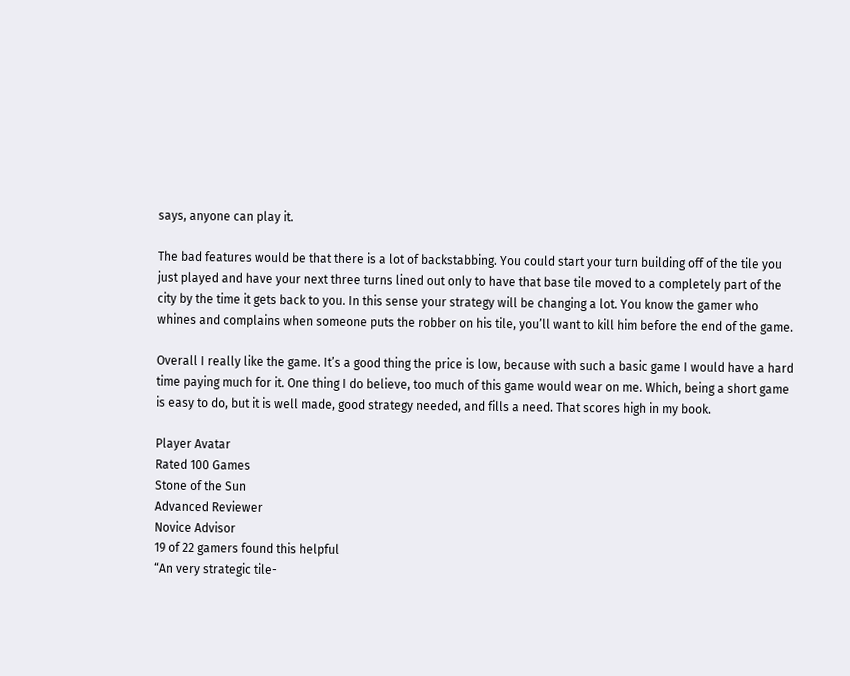says, anyone can play it.

The bad features would be that there is a lot of backstabbing. You could start your turn building off of the tile you just played and have your next three turns lined out only to have that base tile moved to a completely part of the city by the time it gets back to you. In this sense your strategy will be changing a lot. You know the gamer who whines and complains when someone puts the robber on his tile, you’ll want to kill him before the end of the game.

Overall I really like the game. It’s a good thing the price is low, because with such a basic game I would have a hard time paying much for it. One thing I do believe, too much of this game would wear on me. Which, being a short game is easy to do, but it is well made, good strategy needed, and fills a need. That scores high in my book.

Player Avatar
Rated 100 Games
Stone of the Sun
Advanced Reviewer
Novice Advisor
19 of 22 gamers found this helpful
“An very strategic tile-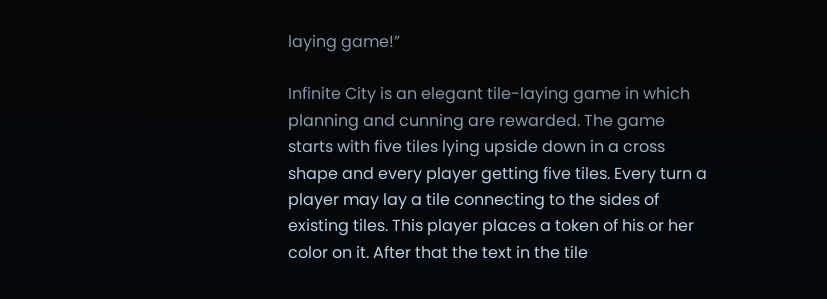laying game!”

Infinite City is an elegant tile-laying game in which planning and cunning are rewarded. The game starts with five tiles lying upside down in a cross shape and every player getting five tiles. Every turn a player may lay a tile connecting to the sides of existing tiles. This player places a token of his or her color on it. After that the text in the tile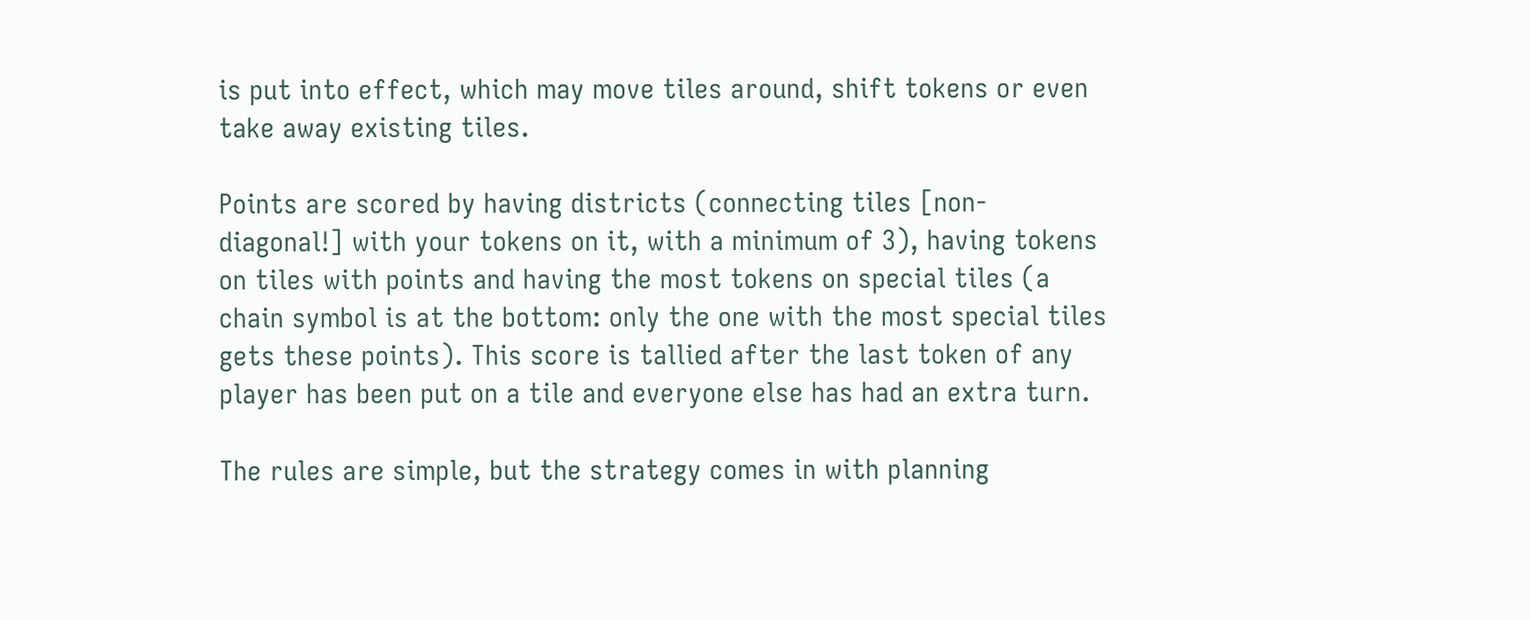is put into effect, which may move tiles around, shift tokens or even take away existing tiles.

Points are scored by having districts (connecting tiles [non-diagonal!] with your tokens on it, with a minimum of 3), having tokens on tiles with points and having the most tokens on special tiles (a chain symbol is at the bottom: only the one with the most special tiles gets these points). This score is tallied after the last token of any player has been put on a tile and everyone else has had an extra turn.

The rules are simple, but the strategy comes in with planning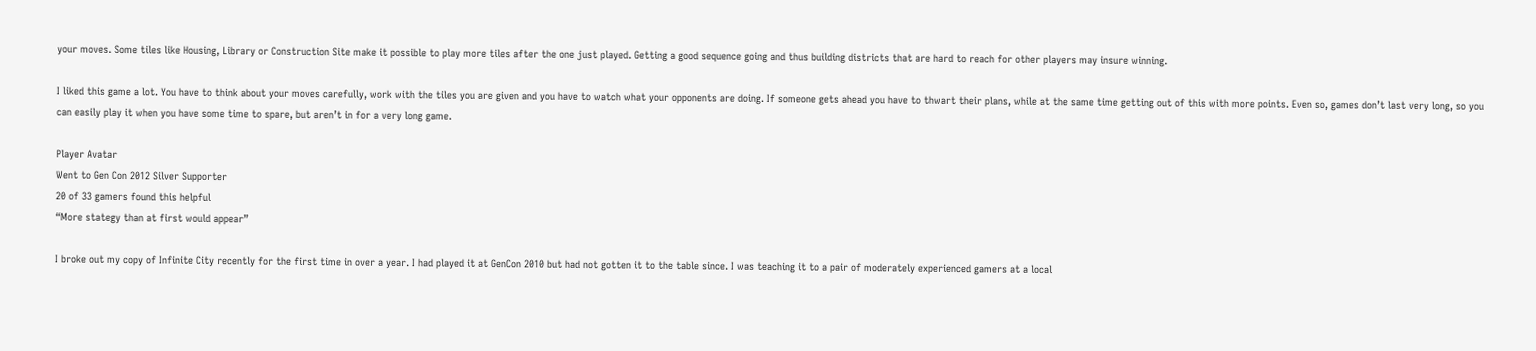your moves. Some tiles like Housing, Library or Construction Site make it possible to play more tiles after the one just played. Getting a good sequence going and thus building districts that are hard to reach for other players may insure winning.

I liked this game a lot. You have to think about your moves carefully, work with the tiles you are given and you have to watch what your opponents are doing. If someone gets ahead you have to thwart their plans, while at the same time getting out of this with more points. Even so, games don’t last very long, so you can easily play it when you have some time to spare, but aren’t in for a very long game.

Player Avatar
Went to Gen Con 2012 Silver Supporter
20 of 33 gamers found this helpful
“More stategy than at first would appear”

I broke out my copy of Infinite City recently for the first time in over a year. I had played it at GenCon 2010 but had not gotten it to the table since. I was teaching it to a pair of moderately experienced gamers at a local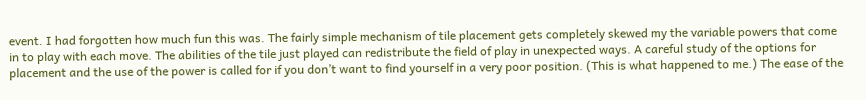event. I had forgotten how much fun this was. The fairly simple mechanism of tile placement gets completely skewed my the variable powers that come in to play with each move. The abilities of the tile just played can redistribute the field of play in unexpected ways. A careful study of the options for placement and the use of the power is called for if you don’t want to find yourself in a very poor position. (This is what happened to me.) The ease of the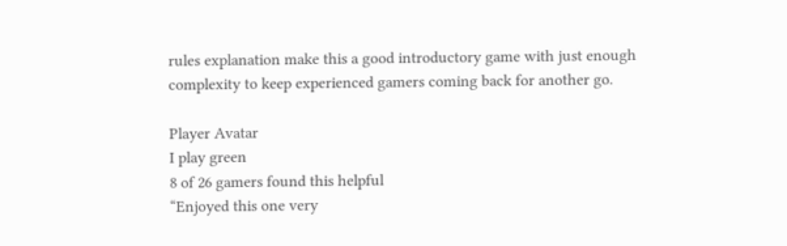rules explanation make this a good introductory game with just enough complexity to keep experienced gamers coming back for another go.

Player Avatar
I play green
8 of 26 gamers found this helpful
“Enjoyed this one very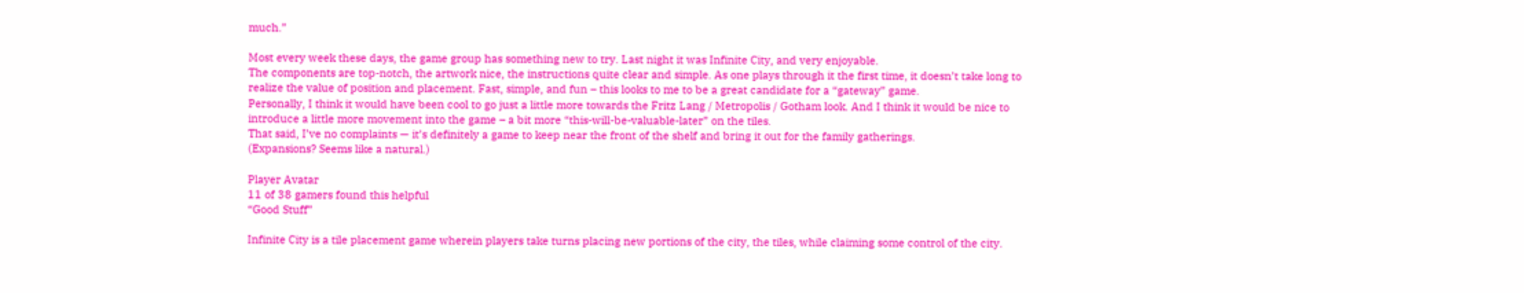much.”

Most every week these days, the game group has something new to try. Last night it was Infinite City, and very enjoyable.
The components are top-notch, the artwork nice, the instructions quite clear and simple. As one plays through it the first time, it doesn’t take long to realize the value of position and placement. Fast, simple, and fun – this looks to me to be a great candidate for a “gateway” game.
Personally, I think it would have been cool to go just a little more towards the Fritz Lang / Metropolis / Gotham look. And I think it would be nice to introduce a little more movement into the game – a bit more “this-will-be-valuable-later” on the tiles.
That said, I’ve no complaints — it’s definitely a game to keep near the front of the shelf and bring it out for the family gatherings.
(Expansions? Seems like a natural.)

Player Avatar
11 of 38 gamers found this helpful
“Good Stuff”

Infinite City is a tile placement game wherein players take turns placing new portions of the city, the tiles, while claiming some control of the city.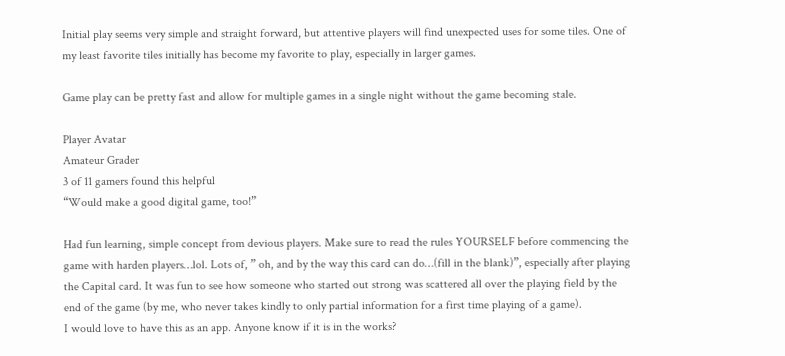Initial play seems very simple and straight forward, but attentive players will find unexpected uses for some tiles. One of my least favorite tiles initially has become my favorite to play, especially in larger games.

Game play can be pretty fast and allow for multiple games in a single night without the game becoming stale.

Player Avatar
Amateur Grader
3 of 11 gamers found this helpful
“Would make a good digital game, too!”

Had fun learning, simple concept from devious players. Make sure to read the rules YOURSELF before commencing the game with harden players…lol. Lots of, ” oh, and by the way this card can do…(fill in the blank)”, especially after playing the Capital card. It was fun to see how someone who started out strong was scattered all over the playing field by the end of the game (by me, who never takes kindly to only partial information for a first time playing of a game).
I would love to have this as an app. Anyone know if it is in the works?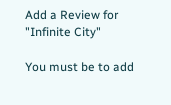Add a Review for "Infinite City"

You must be to add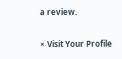a review.

× Visit Your Profile